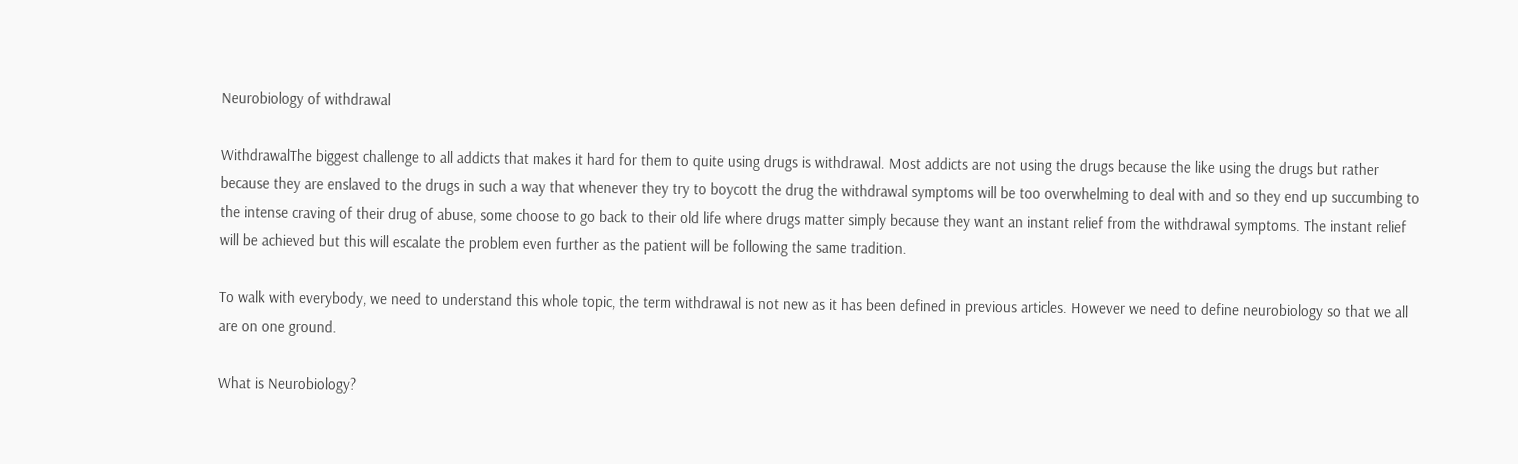Neurobiology of withdrawal

WithdrawalThe biggest challenge to all addicts that makes it hard for them to quite using drugs is withdrawal. Most addicts are not using the drugs because the like using the drugs but rather because they are enslaved to the drugs in such a way that whenever they try to boycott the drug the withdrawal symptoms will be too overwhelming to deal with and so they end up succumbing to the intense craving of their drug of abuse, some choose to go back to their old life where drugs matter simply because they want an instant relief from the withdrawal symptoms. The instant relief will be achieved but this will escalate the problem even further as the patient will be following the same tradition.

To walk with everybody, we need to understand this whole topic, the term withdrawal is not new as it has been defined in previous articles. However we need to define neurobiology so that we all are on one ground.

What is Neurobiology?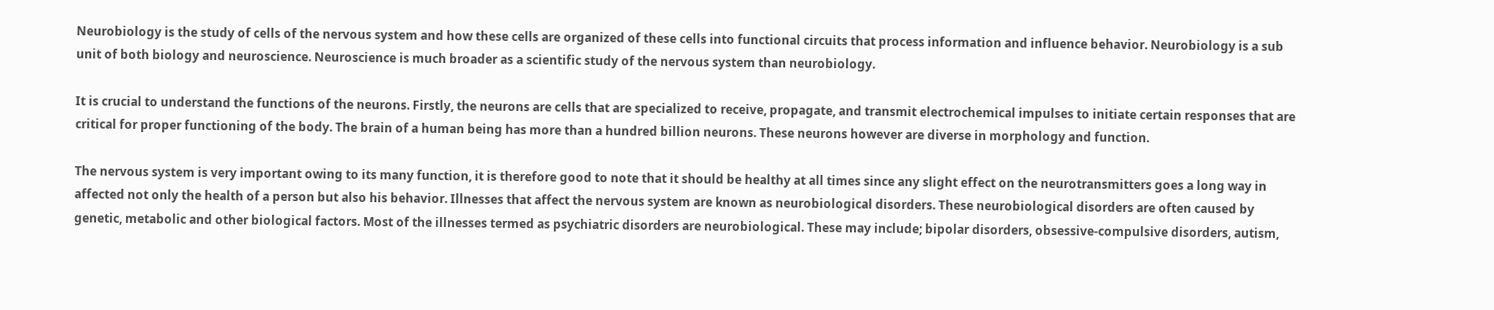Neurobiology is the study of cells of the nervous system and how these cells are organized of these cells into functional circuits that process information and influence behavior. Neurobiology is a sub unit of both biology and neuroscience. Neuroscience is much broader as a scientific study of the nervous system than neurobiology.

It is crucial to understand the functions of the neurons. Firstly, the neurons are cells that are specialized to receive, propagate, and transmit electrochemical impulses to initiate certain responses that are critical for proper functioning of the body. The brain of a human being has more than a hundred billion neurons. These neurons however are diverse in morphology and function.

The nervous system is very important owing to its many function, it is therefore good to note that it should be healthy at all times since any slight effect on the neurotransmitters goes a long way in affected not only the health of a person but also his behavior. Illnesses that affect the nervous system are known as neurobiological disorders. These neurobiological disorders are often caused by genetic, metabolic and other biological factors. Most of the illnesses termed as psychiatric disorders are neurobiological. These may include; bipolar disorders, obsessive-compulsive disorders, autism,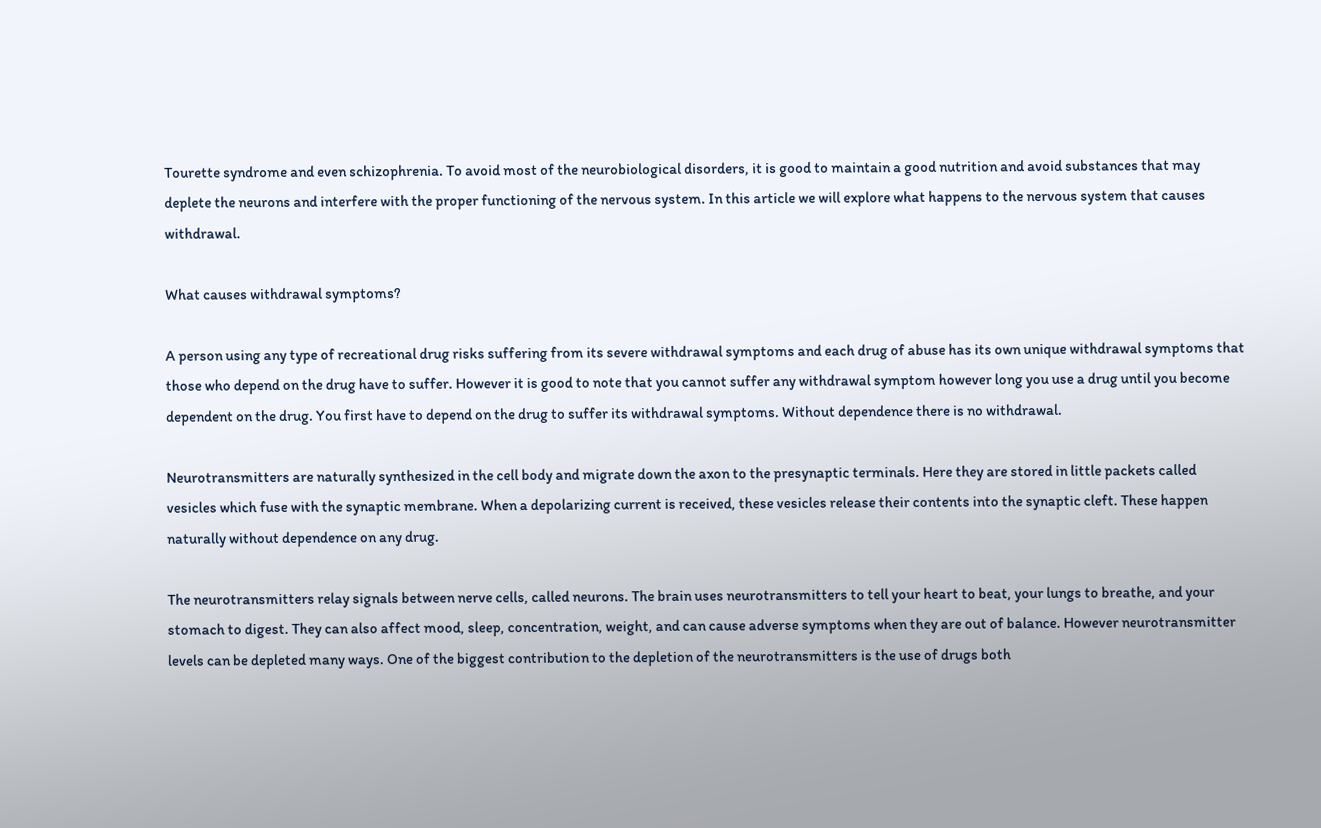Tourette syndrome and even schizophrenia. To avoid most of the neurobiological disorders, it is good to maintain a good nutrition and avoid substances that may deplete the neurons and interfere with the proper functioning of the nervous system. In this article we will explore what happens to the nervous system that causes withdrawal.

What causes withdrawal symptoms?

A person using any type of recreational drug risks suffering from its severe withdrawal symptoms and each drug of abuse has its own unique withdrawal symptoms that those who depend on the drug have to suffer. However it is good to note that you cannot suffer any withdrawal symptom however long you use a drug until you become dependent on the drug. You first have to depend on the drug to suffer its withdrawal symptoms. Without dependence there is no withdrawal.

Neurotransmitters are naturally synthesized in the cell body and migrate down the axon to the presynaptic terminals. Here they are stored in little packets called vesicles which fuse with the synaptic membrane. When a depolarizing current is received, these vesicles release their contents into the synaptic cleft. These happen naturally without dependence on any drug.

The neurotransmitters relay signals between nerve cells, called neurons. The brain uses neurotransmitters to tell your heart to beat, your lungs to breathe, and your stomach to digest. They can also affect mood, sleep, concentration, weight, and can cause adverse symptoms when they are out of balance. However neurotransmitter levels can be depleted many ways. One of the biggest contribution to the depletion of the neurotransmitters is the use of drugs both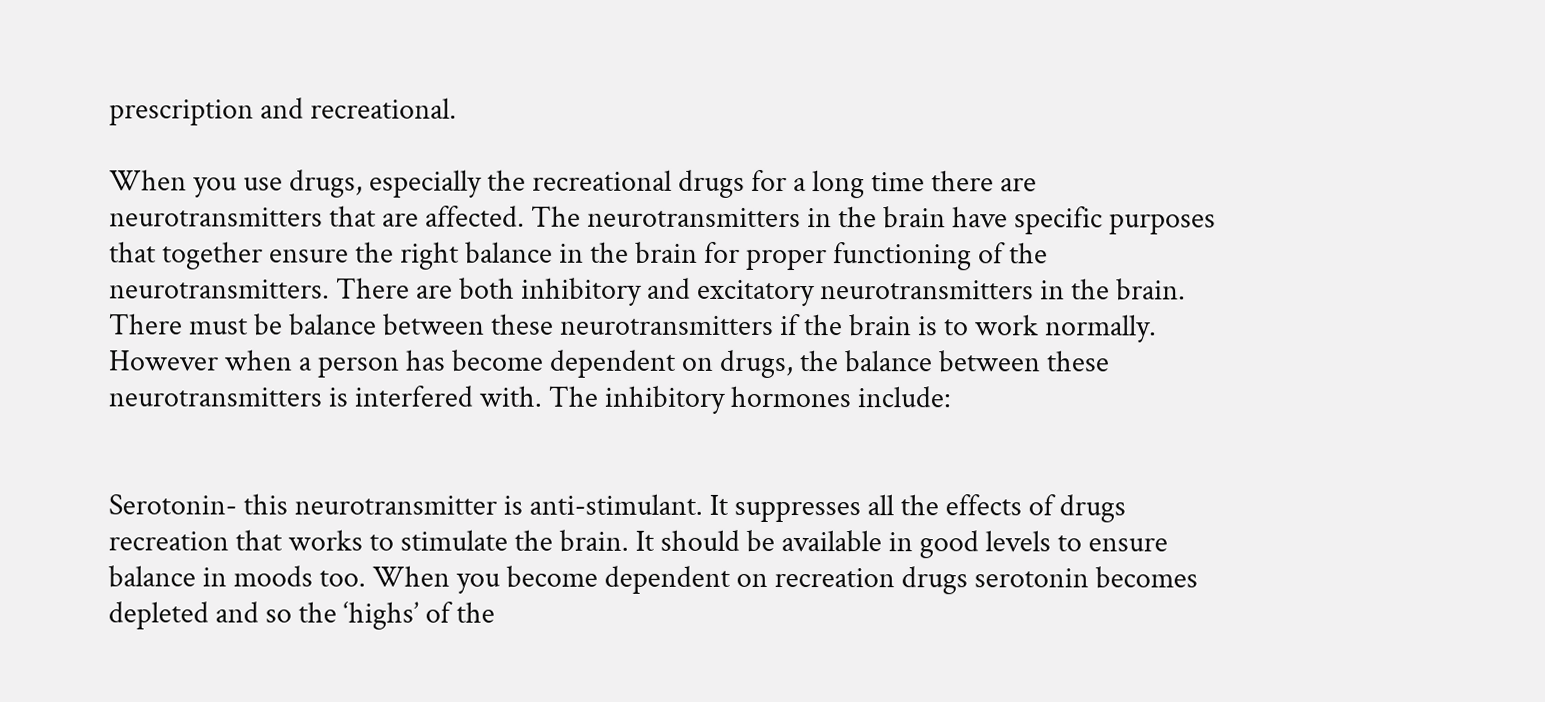prescription and recreational.

When you use drugs, especially the recreational drugs for a long time there are neurotransmitters that are affected. The neurotransmitters in the brain have specific purposes that together ensure the right balance in the brain for proper functioning of the neurotransmitters. There are both inhibitory and excitatory neurotransmitters in the brain. There must be balance between these neurotransmitters if the brain is to work normally. However when a person has become dependent on drugs, the balance between these neurotransmitters is interfered with. The inhibitory hormones include:


Serotonin- this neurotransmitter is anti-stimulant. It suppresses all the effects of drugs recreation that works to stimulate the brain. It should be available in good levels to ensure balance in moods too. When you become dependent on recreation drugs serotonin becomes depleted and so the ‘highs’ of the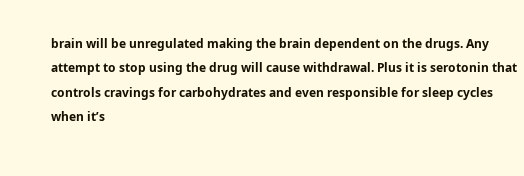brain will be unregulated making the brain dependent on the drugs. Any attempt to stop using the drug will cause withdrawal. Plus it is serotonin that controls cravings for carbohydrates and even responsible for sleep cycles when it’s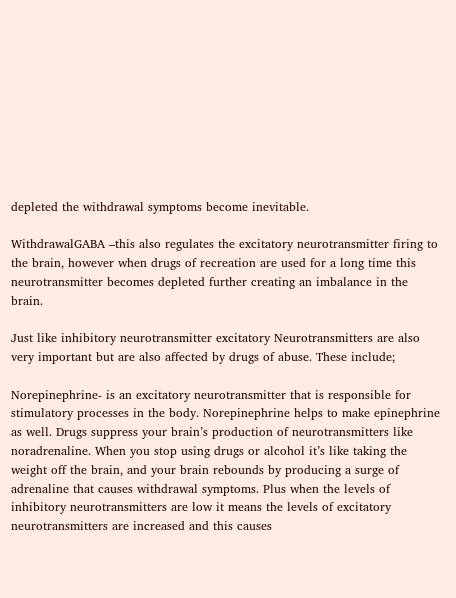depleted the withdrawal symptoms become inevitable.

WithdrawalGABA –this also regulates the excitatory neurotransmitter firing to the brain, however when drugs of recreation are used for a long time this neurotransmitter becomes depleted further creating an imbalance in the brain.

Just like inhibitory neurotransmitter excitatory Neurotransmitters are also very important but are also affected by drugs of abuse. These include;

Norepinephrine- is an excitatory neurotransmitter that is responsible for stimulatory processes in the body. Norepinephrine helps to make epinephrine as well. Drugs suppress your brain’s production of neurotransmitters like noradrenaline. When you stop using drugs or alcohol it’s like taking the weight off the brain, and your brain rebounds by producing a surge of adrenaline that causes withdrawal symptoms. Plus when the levels of inhibitory neurotransmitters are low it means the levels of excitatory neurotransmitters are increased and this causes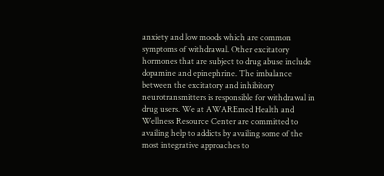anxiety and low moods which are common symptoms of withdrawal. Other excitatory hormones that are subject to drug abuse include dopamine and epinephrine. The imbalance between the excitatory and inhibitory neurotransmitters is responsible for withdrawal in drug users. We at AWAREmed Health and Wellness Resource Center are committed to availing help to addicts by availing some of the most integrative approaches to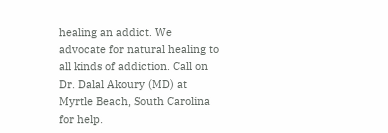healing an addict. We advocate for natural healing to all kinds of addiction. Call on Dr. Dalal Akoury (MD) at Myrtle Beach, South Carolina for help.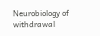Neurobiology of withdrawal